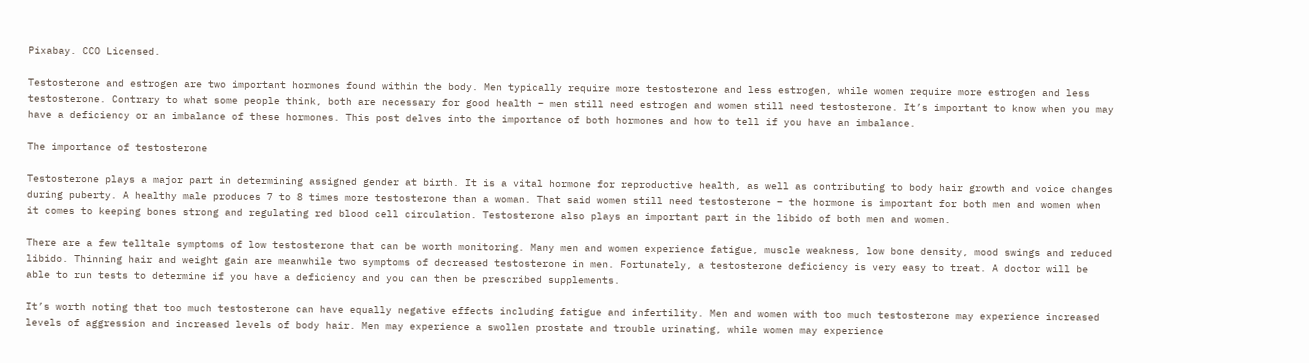Pixabay. CCO Licensed.

Testosterone and estrogen are two important hormones found within the body. Men typically require more testosterone and less estrogen, while women require more estrogen and less testosterone. Contrary to what some people think, both are necessary for good health – men still need estrogen and women still need testosterone. It’s important to know when you may have a deficiency or an imbalance of these hormones. This post delves into the importance of both hormones and how to tell if you have an imbalance.

The importance of testosterone

Testosterone plays a major part in determining assigned gender at birth. It is a vital hormone for reproductive health, as well as contributing to body hair growth and voice changes during puberty. A healthy male produces 7 to 8 times more testosterone than a woman. That said women still need testosterone – the hormone is important for both men and women when it comes to keeping bones strong and regulating red blood cell circulation. Testosterone also plays an important part in the libido of both men and women.

There are a few telltale symptoms of low testosterone that can be worth monitoring. Many men and women experience fatigue, muscle weakness, low bone density, mood swings and reduced libido. Thinning hair and weight gain are meanwhile two symptoms of decreased testosterone in men. Fortunately, a testosterone deficiency is very easy to treat. A doctor will be able to run tests to determine if you have a deficiency and you can then be prescribed supplements.

It’s worth noting that too much testosterone can have equally negative effects including fatigue and infertility. Men and women with too much testosterone may experience increased levels of aggression and increased levels of body hair. Men may experience a swollen prostate and trouble urinating, while women may experience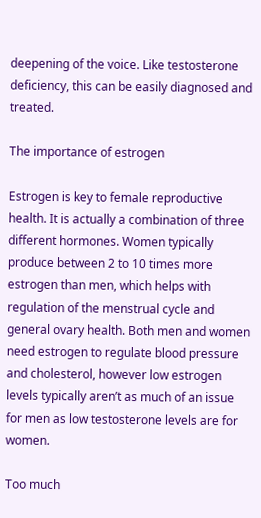deepening of the voice. Like testosterone deficiency, this can be easily diagnosed and treated.

The importance of estrogen

Estrogen is key to female reproductive health. It is actually a combination of three different hormones. Women typically produce between 2 to 10 times more estrogen than men, which helps with regulation of the menstrual cycle and general ovary health. Both men and women need estrogen to regulate blood pressure and cholesterol, however low estrogen levels typically aren’t as much of an issue for men as low testosterone levels are for women.

Too much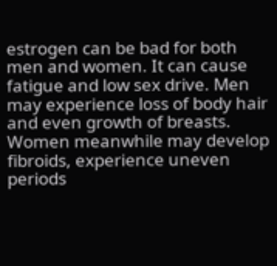estrogen can be bad for both men and women. It can cause fatigue and low sex drive. Men may experience loss of body hair and even growth of breasts. Women meanwhile may develop fibroids, experience uneven periods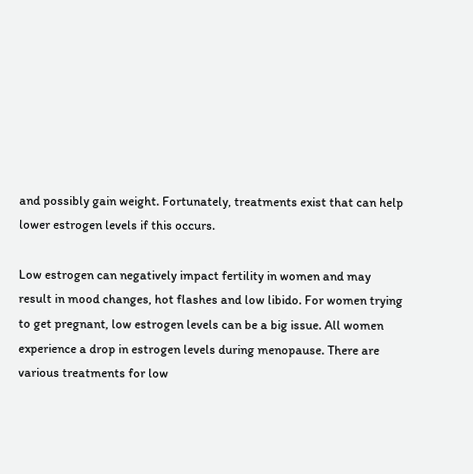and possibly gain weight. Fortunately, treatments exist that can help lower estrogen levels if this occurs.

Low estrogen can negatively impact fertility in women and may result in mood changes, hot flashes and low libido. For women trying to get pregnant, low estrogen levels can be a big issue. All women experience a drop in estrogen levels during menopause. There are various treatments for low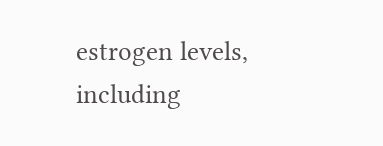estrogen levels, including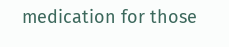medication for those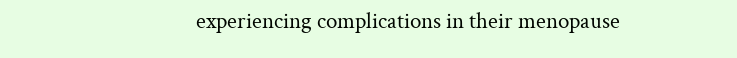experiencing complications in their menopause